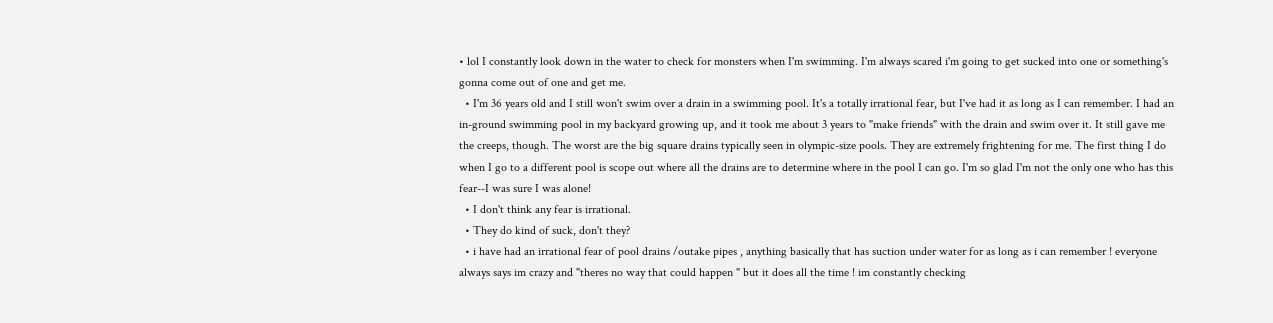• lol I constantly look down in the water to check for monsters when I'm swimming. I'm always scared i'm going to get sucked into one or something's gonna come out of one and get me.
  • I'm 36 years old and I still won't swim over a drain in a swimming pool. It's a totally irrational fear, but I've had it as long as I can remember. I had an in-ground swimming pool in my backyard growing up, and it took me about 3 years to "make friends" with the drain and swim over it. It still gave me the creeps, though. The worst are the big square drains typically seen in olympic-size pools. They are extremely frightening for me. The first thing I do when I go to a different pool is scope out where all the drains are to determine where in the pool I can go. I'm so glad I'm not the only one who has this fear--I was sure I was alone!
  • I don't think any fear is irrational.
  • They do kind of suck, don't they?
  • i have had an irrational fear of pool drains /outake pipes , anything basically that has suction under water for as long as i can remember ! everyone always says im crazy and "theres no way that could happen " but it does all the time ! im constantly checking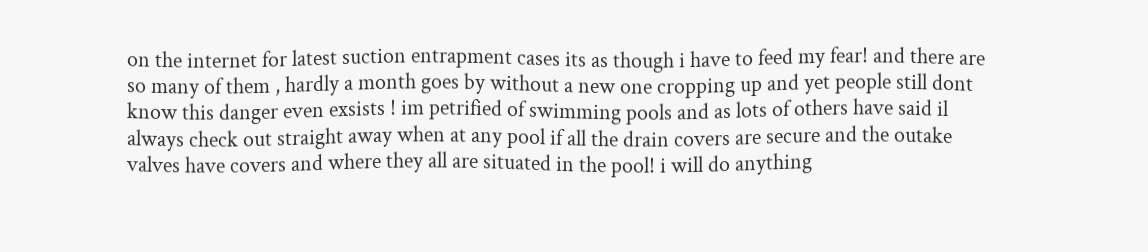on the internet for latest suction entrapment cases its as though i have to feed my fear! and there are so many of them , hardly a month goes by without a new one cropping up and yet people still dont know this danger even exsists ! im petrified of swimming pools and as lots of others have said il always check out straight away when at any pool if all the drain covers are secure and the outake valves have covers and where they all are situated in the pool! i will do anything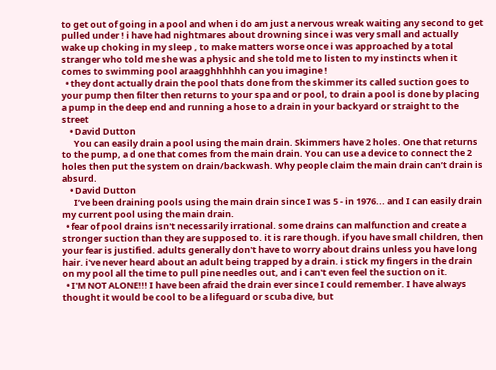to get out of going in a pool and when i do am just a nervous wreak waiting any second to get pulled under ! i have had nightmares about drowning since i was very small and actually wake up choking in my sleep , to make matters worse once i was approached by a total stranger who told me she was a physic and she told me to listen to my instincts when it comes to swimming pool araagghhhhhh can you imagine !
  • they dont actually drain the pool thats done from the skimmer its called suction goes to your pump then filter then returns to your spa and or pool, to drain a pool is done by placing a pump in the deep end and running a hose to a drain in your backyard or straight to the street
    • David Dutton
      You can easily drain a pool using the main drain. Skimmers have 2 holes. One that returns to the pump, a d one that comes from the main drain. You can use a device to connect the 2 holes then put the system on drain/backwash. Why people claim the main drain can’t drain is absurd.
    • David Dutton
      I’ve been draining pools using the main drain since I was 5 - in 1976... and I can easily drain my current pool using the main drain.
  • fear of pool drains isn't necessarily irrational. some drains can malfunction and create a stronger suction than they are supposed to. it is rare though. if you have small children, then your fear is justified. adults generally don't have to worry about drains unless you have long hair. i've never heard about an adult being trapped by a drain. i stick my fingers in the drain on my pool all the time to pull pine needles out, and i can't even feel the suction on it.
  • I'M NOT ALONE!!! I have been afraid the drain ever since I could remember. I have always thought it would be cool to be a lifeguard or scuba dive, but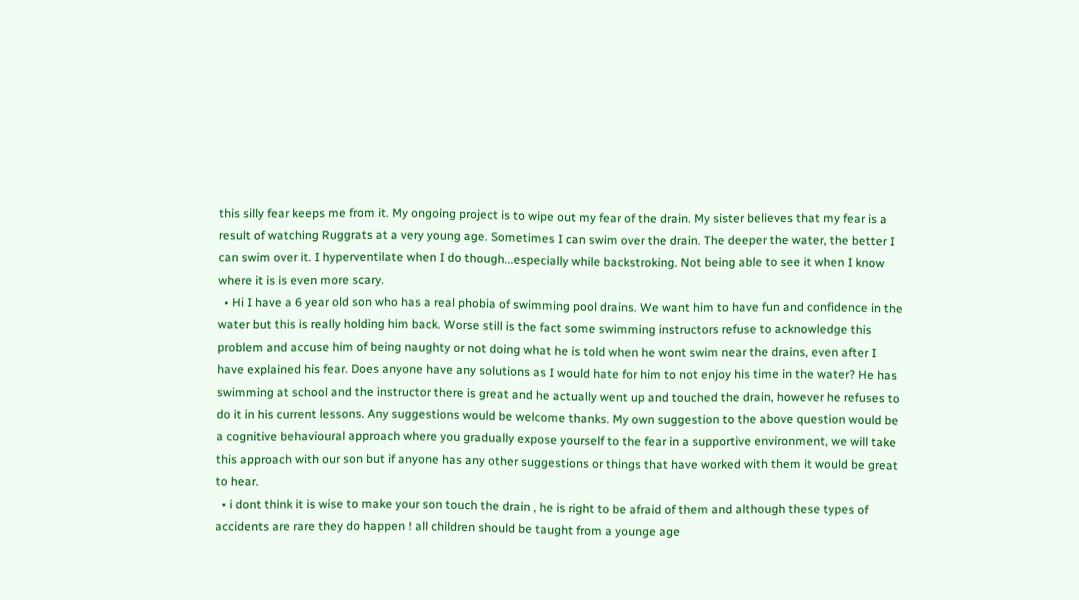this silly fear keeps me from it. My ongoing project is to wipe out my fear of the drain. My sister believes that my fear is a result of watching Ruggrats at a very young age. Sometimes I can swim over the drain. The deeper the water, the better I can swim over it. I hyperventilate when I do though...especially while backstroking. Not being able to see it when I know where it is is even more scary.
  • Hi I have a 6 year old son who has a real phobia of swimming pool drains. We want him to have fun and confidence in the water but this is really holding him back. Worse still is the fact some swimming instructors refuse to acknowledge this problem and accuse him of being naughty or not doing what he is told when he wont swim near the drains, even after I have explained his fear. Does anyone have any solutions as I would hate for him to not enjoy his time in the water? He has swimming at school and the instructor there is great and he actually went up and touched the drain, however he refuses to do it in his current lessons. Any suggestions would be welcome thanks. My own suggestion to the above question would be a cognitive behavioural approach where you gradually expose yourself to the fear in a supportive environment, we will take this approach with our son but if anyone has any other suggestions or things that have worked with them it would be great to hear.
  • i dont think it is wise to make your son touch the drain , he is right to be afraid of them and although these types of accidents are rare they do happen ! all children should be taught from a younge age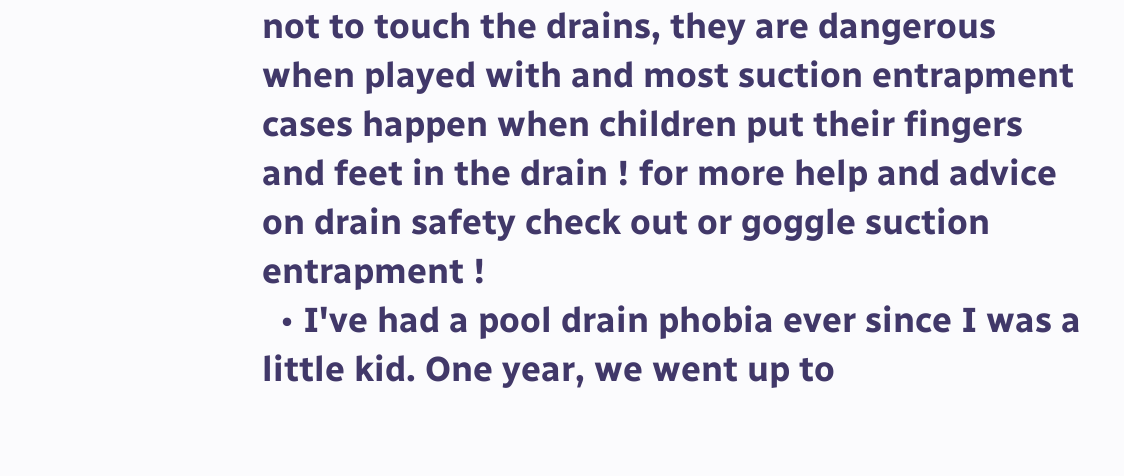not to touch the drains, they are dangerous when played with and most suction entrapment cases happen when children put their fingers and feet in the drain ! for more help and advice on drain safety check out or goggle suction entrapment !
  • I've had a pool drain phobia ever since I was a little kid. One year, we went up to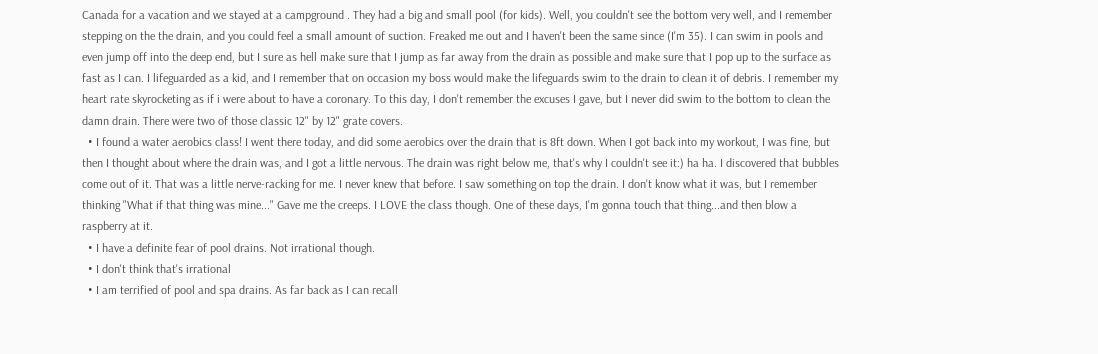Canada for a vacation and we stayed at a campground . They had a big and small pool (for kids). Well, you couldn't see the bottom very well, and I remember stepping on the the drain, and you could feel a small amount of suction. Freaked me out and I haven't been the same since (I'm 35). I can swim in pools and even jump off into the deep end, but I sure as hell make sure that I jump as far away from the drain as possible and make sure that I pop up to the surface as fast as I can. I lifeguarded as a kid, and I remember that on occasion my boss would make the lifeguards swim to the drain to clean it of debris. I remember my heart rate skyrocketing as if i were about to have a coronary. To this day, I don't remember the excuses I gave, but I never did swim to the bottom to clean the damn drain. There were two of those classic 12" by 12" grate covers.
  • I found a water aerobics class! I went there today, and did some aerobics over the drain that is 8ft down. When I got back into my workout, I was fine, but then I thought about where the drain was, and I got a little nervous. The drain was right below me, that's why I couldn't see it:) ha ha. I discovered that bubbles come out of it. That was a little nerve-racking for me. I never knew that before. I saw something on top the drain. I don't know what it was, but I remember thinking "What if that thing was mine..." Gave me the creeps. I LOVE the class though. One of these days, I'm gonna touch that thing...and then blow a raspberry at it.
  • I have a definite fear of pool drains. Not irrational though.
  • I don't think that's irrational
  • I am terrified of pool and spa drains. As far back as I can recall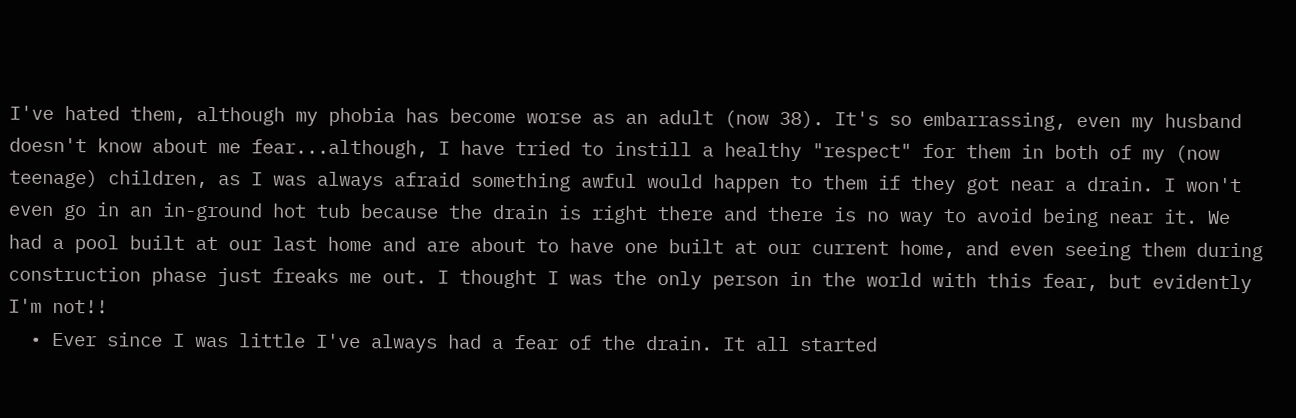I've hated them, although my phobia has become worse as an adult (now 38). It's so embarrassing, even my husband doesn't know about me fear...although, I have tried to instill a healthy "respect" for them in both of my (now teenage) children, as I was always afraid something awful would happen to them if they got near a drain. I won't even go in an in-ground hot tub because the drain is right there and there is no way to avoid being near it. We had a pool built at our last home and are about to have one built at our current home, and even seeing them during construction phase just freaks me out. I thought I was the only person in the world with this fear, but evidently I'm not!!
  • Ever since I was little I've always had a fear of the drain. It all started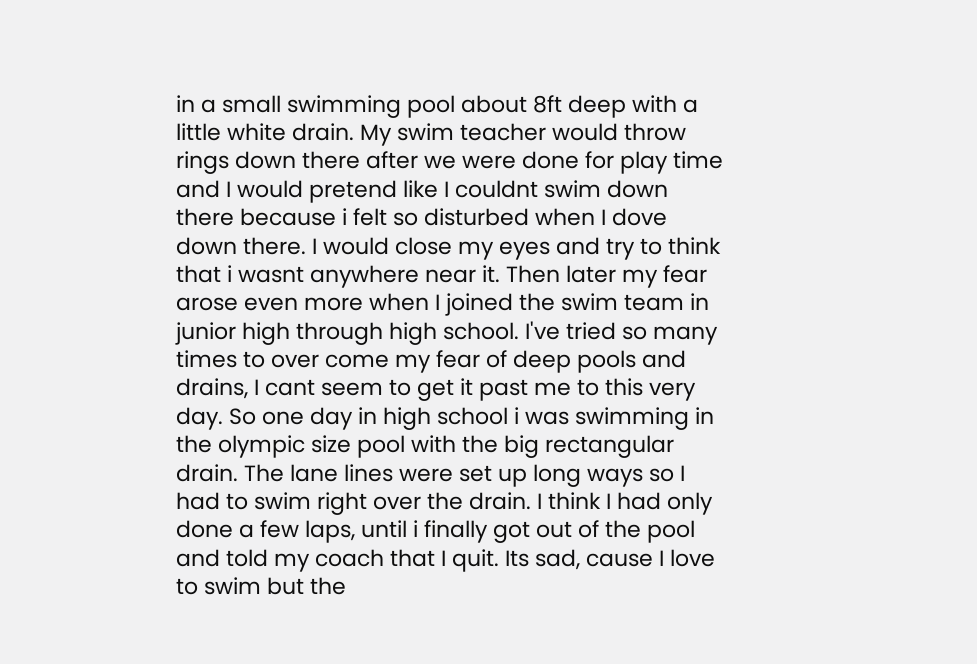in a small swimming pool about 8ft deep with a little white drain. My swim teacher would throw rings down there after we were done for play time and I would pretend like I couldnt swim down there because i felt so disturbed when I dove down there. I would close my eyes and try to think that i wasnt anywhere near it. Then later my fear arose even more when I joined the swim team in junior high through high school. I've tried so many times to over come my fear of deep pools and drains, I cant seem to get it past me to this very day. So one day in high school i was swimming in the olympic size pool with the big rectangular drain. The lane lines were set up long ways so I had to swim right over the drain. I think I had only done a few laps, until i finally got out of the pool and told my coach that I quit. Its sad, cause I love to swim but the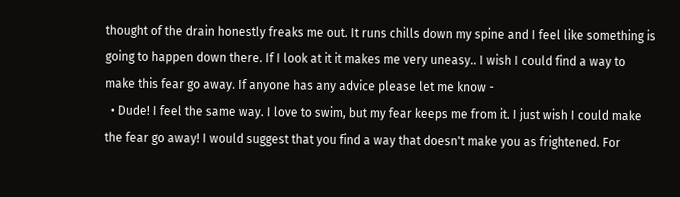thought of the drain honestly freaks me out. It runs chills down my spine and I feel like something is going to happen down there. If I look at it it makes me very uneasy.. I wish I could find a way to make this fear go away. If anyone has any advice please let me know -
  • Dude! I feel the same way. I love to swim, but my fear keeps me from it. I just wish I could make the fear go away! I would suggest that you find a way that doesn't make you as frightened. For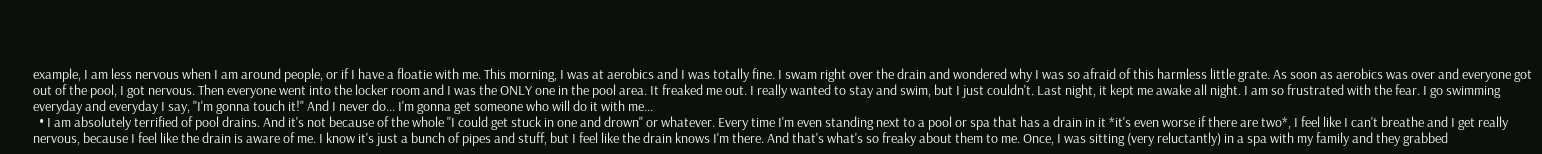example, I am less nervous when I am around people, or if I have a floatie with me. This morning, I was at aerobics and I was totally fine. I swam right over the drain and wondered why I was so afraid of this harmless little grate. As soon as aerobics was over and everyone got out of the pool, I got nervous. Then everyone went into the locker room and I was the ONLY one in the pool area. It freaked me out. I really wanted to stay and swim, but I just couldn't. Last night, it kept me awake all night. I am so frustrated with the fear. I go swimming everyday and everyday I say, "I'm gonna touch it!" And I never do... I'm gonna get someone who will do it with me...
  • I am absolutely terrified of pool drains. And it's not because of the whole "I could get stuck in one and drown" or whatever. Every time I'm even standing next to a pool or spa that has a drain in it *it's even worse if there are two*, I feel like I can't breathe and I get really nervous, because I feel like the drain is aware of me. I know it's just a bunch of pipes and stuff, but I feel like the drain knows I'm there. And that's what's so freaky about them to me. Once, I was sitting (very reluctantly) in a spa with my family and they grabbed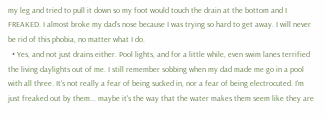my leg and tried to pull it down so my foot would touch the drain at the bottom and I FREAKED. I almost broke my dad's nose because I was trying so hard to get away. I will never be rid of this phobia, no matter what I do.
  • Yes, and not just drains either. Pool lights, and for a little while, even swim lanes terrified the living daylights out of me. I still remember sobbing when my dad made me go in a pool with all three. It's not really a fear of being sucked in, nor a fear of being electrocuted. I'm just freaked out by them... maybe it's the way that the water makes them seem like they are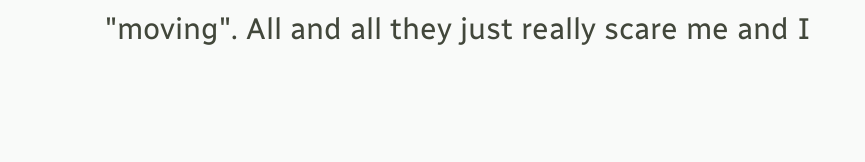"moving". All and all they just really scare me and I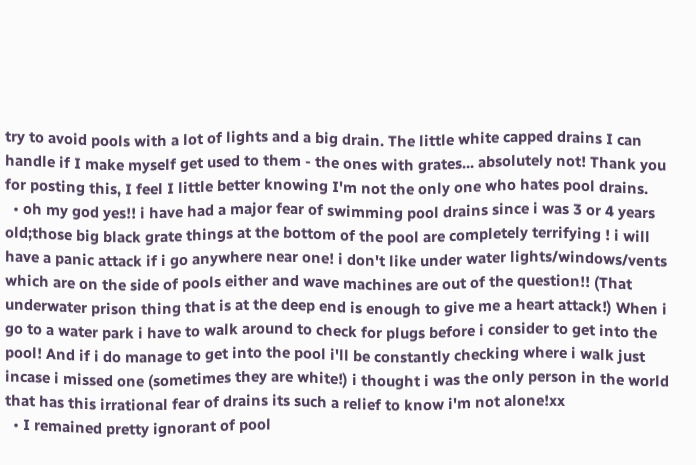try to avoid pools with a lot of lights and a big drain. The little white capped drains I can handle if I make myself get used to them - the ones with grates... absolutely not! Thank you for posting this, I feel I little better knowing I'm not the only one who hates pool drains.
  • oh my god yes!! i have had a major fear of swimming pool drains since i was 3 or 4 years old;those big black grate things at the bottom of the pool are completely terrifying ! i will have a panic attack if i go anywhere near one! i don't like under water lights/windows/vents which are on the side of pools either and wave machines are out of the question!! (That underwater prison thing that is at the deep end is enough to give me a heart attack!) When i go to a water park i have to walk around to check for plugs before i consider to get into the pool! And if i do manage to get into the pool i'll be constantly checking where i walk just incase i missed one (sometimes they are white!) i thought i was the only person in the world that has this irrational fear of drains its such a relief to know i'm not alone!xx
  • I remained pretty ignorant of pool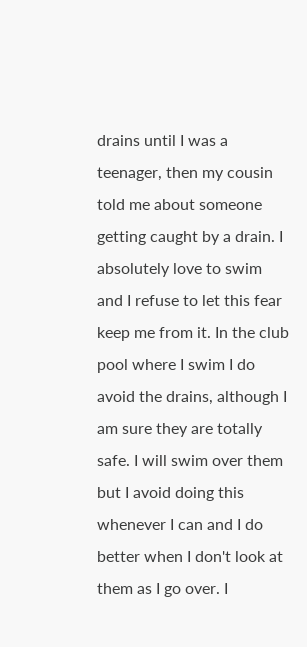drains until I was a teenager, then my cousin told me about someone getting caught by a drain. I absolutely love to swim and I refuse to let this fear keep me from it. In the club pool where I swim I do avoid the drains, although I am sure they are totally safe. I will swim over them but I avoid doing this whenever I can and I do better when I don't look at them as I go over. I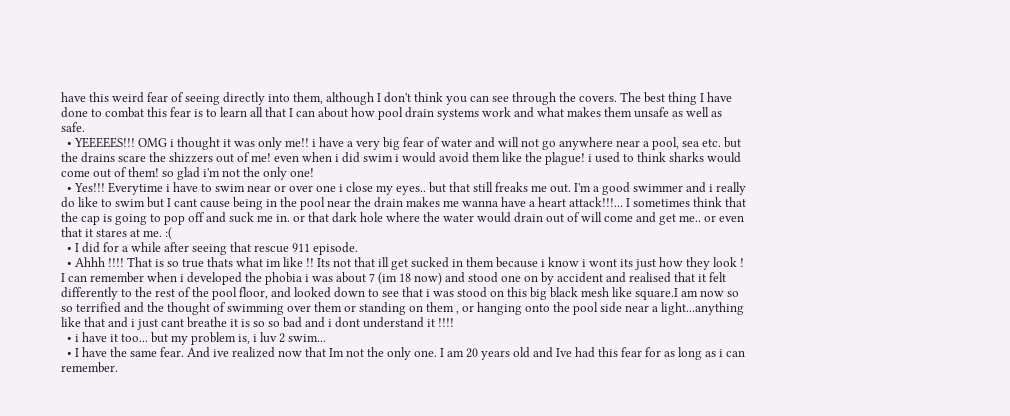have this weird fear of seeing directly into them, although I don't think you can see through the covers. The best thing I have done to combat this fear is to learn all that I can about how pool drain systems work and what makes them unsafe as well as safe.
  • YEEEEES!!! OMG i thought it was only me!! i have a very big fear of water and will not go anywhere near a pool, sea etc. but the drains scare the shizzers out of me! even when i did swim i would avoid them like the plague! i used to think sharks would come out of them! so glad i'm not the only one!
  • Yes!!! Everytime i have to swim near or over one i close my eyes.. but that still freaks me out. I'm a good swimmer and i really do like to swim but I cant cause being in the pool near the drain makes me wanna have a heart attack!!!... I sometimes think that the cap is going to pop off and suck me in. or that dark hole where the water would drain out of will come and get me.. or even that it stares at me. :(
  • I did for a while after seeing that rescue 911 episode.
  • Ahhh !!!! That is so true thats what im like !! Its not that ill get sucked in them because i know i wont its just how they look ! I can remember when i developed the phobia i was about 7 (im 18 now) and stood one on by accident and realised that it felt differently to the rest of the pool floor, and looked down to see that i was stood on this big black mesh like square.I am now so so terrified and the thought of swimming over them or standing on them , or hanging onto the pool side near a light...anything like that and i just cant breathe it is so so bad and i dont understand it !!!!
  • i have it too... but my problem is, i luv 2 swim...
  • I have the same fear. And ive realized now that Im not the only one. I am 20 years old and Ive had this fear for as long as i can remember.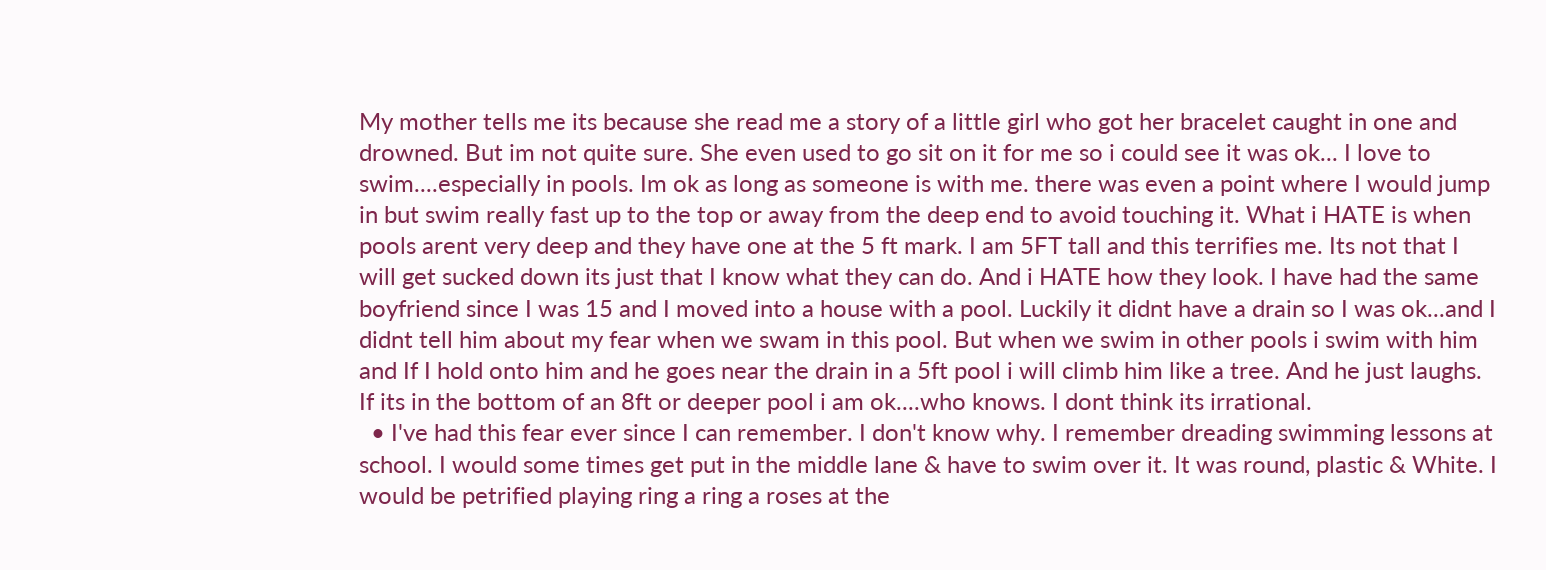My mother tells me its because she read me a story of a little girl who got her bracelet caught in one and drowned. But im not quite sure. She even used to go sit on it for me so i could see it was ok... I love to swim....especially in pools. Im ok as long as someone is with me. there was even a point where I would jump in but swim really fast up to the top or away from the deep end to avoid touching it. What i HATE is when pools arent very deep and they have one at the 5 ft mark. I am 5FT tall and this terrifies me. Its not that I will get sucked down its just that I know what they can do. And i HATE how they look. I have had the same boyfriend since I was 15 and I moved into a house with a pool. Luckily it didnt have a drain so I was ok...and I didnt tell him about my fear when we swam in this pool. But when we swim in other pools i swim with him and If I hold onto him and he goes near the drain in a 5ft pool i will climb him like a tree. And he just laughs. If its in the bottom of an 8ft or deeper pool i am ok....who knows. I dont think its irrational.
  • I've had this fear ever since I can remember. I don't know why. I remember dreading swimming lessons at school. I would some times get put in the middle lane & have to swim over it. It was round, plastic & White. I would be petrified playing ring a ring a roses at the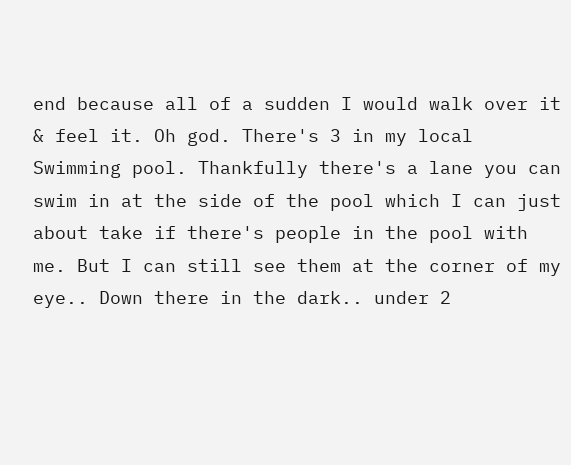end because all of a sudden I would walk over it & feel it. Oh god. There's 3 in my local Swimming pool. Thankfully there's a lane you can swim in at the side of the pool which I can just about take if there's people in the pool with me. But I can still see them at the corner of my eye.. Down there in the dark.. under 2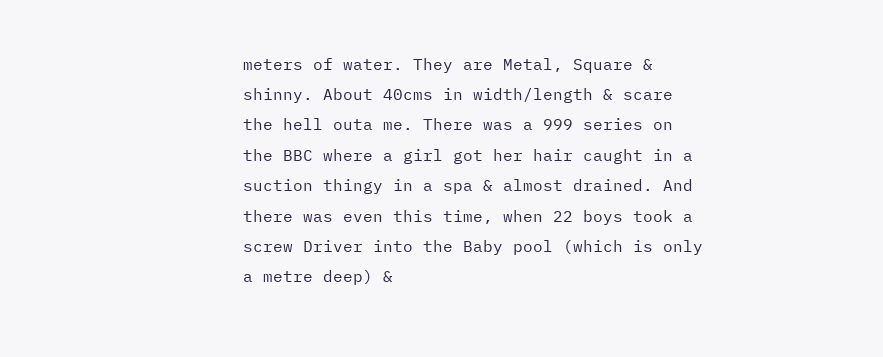meters of water. They are Metal, Square & shinny. About 40cms in width/length & scare the hell outa me. There was a 999 series on the BBC where a girl got her hair caught in a suction thingy in a spa & almost drained. And there was even this time, when 22 boys took a screw Driver into the Baby pool (which is only a metre deep) &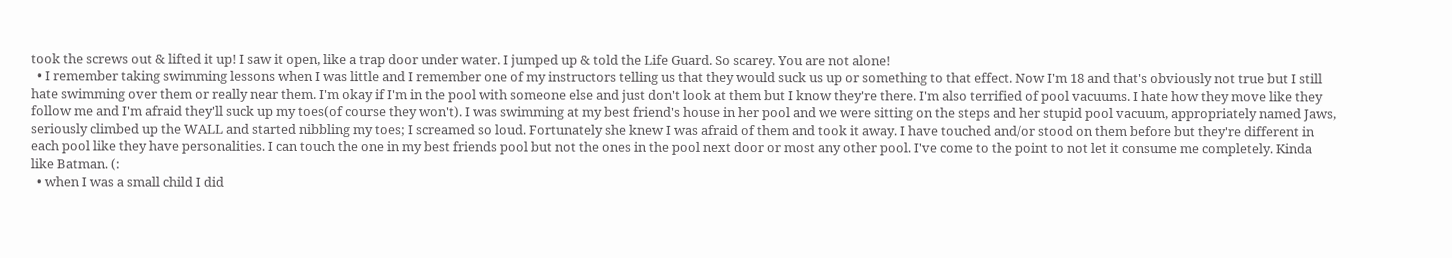took the screws out & lifted it up! I saw it open, like a trap door under water. I jumped up & told the Life Guard. So scarey. You are not alone!
  • I remember taking swimming lessons when I was little and I remember one of my instructors telling us that they would suck us up or something to that effect. Now I'm 18 and that's obviously not true but I still hate swimming over them or really near them. I'm okay if I'm in the pool with someone else and just don't look at them but I know they're there. I'm also terrified of pool vacuums. I hate how they move like they follow me and I'm afraid they'll suck up my toes(of course they won't). I was swimming at my best friend's house in her pool and we were sitting on the steps and her stupid pool vacuum, appropriately named Jaws, seriously climbed up the WALL and started nibbling my toes; I screamed so loud. Fortunately she knew I was afraid of them and took it away. I have touched and/or stood on them before but they're different in each pool like they have personalities. I can touch the one in my best friends pool but not the ones in the pool next door or most any other pool. I've come to the point to not let it consume me completely. Kinda like Batman. (:
  • when I was a small child I did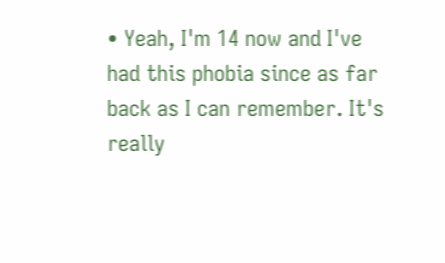• Yeah, I'm 14 now and I've had this phobia since as far back as I can remember. It's really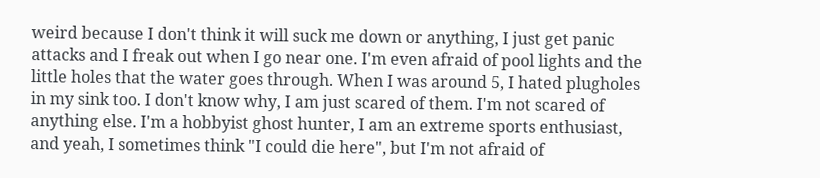weird because I don't think it will suck me down or anything, I just get panic attacks and I freak out when I go near one. I'm even afraid of pool lights and the little holes that the water goes through. When I was around 5, I hated plugholes in my sink too. I don't know why, I am just scared of them. I'm not scared of anything else. I'm a hobbyist ghost hunter, I am an extreme sports enthusiast, and yeah, I sometimes think "I could die here", but I'm not afraid of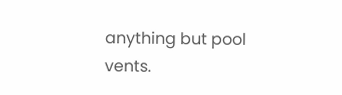anything but pool vents.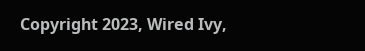Copyright 2023, Wired Ivy,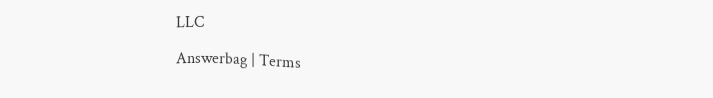LLC

Answerbag | Terms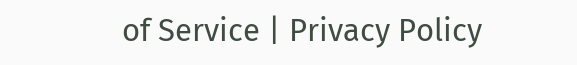of Service | Privacy Policy